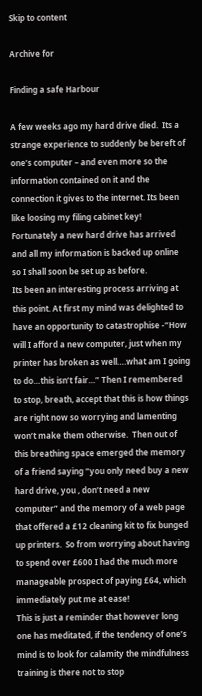Skip to content

Archive for

Finding a safe Harbour

A few weeks ago my hard drive died.  Its a strange experience to suddenly be bereft of one’s computer – and even more so the information contained on it and the connection it gives to the internet. Its been like loosing my filing cabinet key! Fortunately a new hard drive has arrived and all my information is backed up online so I shall soon be set up as before.
Its been an interesting process arriving at this point. At first my mind was delighted to have an opportunity to catastrophise -“How will I afford a new computer, just when my printer has broken as well….what am I going to do…this isn’t fair…” Then I remembered to stop, breath, accept that this is how things are right now so worrying and lamenting won’t make them otherwise.  Then out of this breathing space emerged the memory of a friend saying “you only need buy a new hard drive, you , don’t need a new computer” and the memory of a web page that offered a £12 cleaning kit to fix bunged up printers.  So from worrying about having to spend over £600 I had the much more manageable prospect of paying £64, which immediately put me at ease!
This is just a reminder that however long one has meditated, if the tendency of one’s mind is to look for calamity the mindfulness training is there not to stop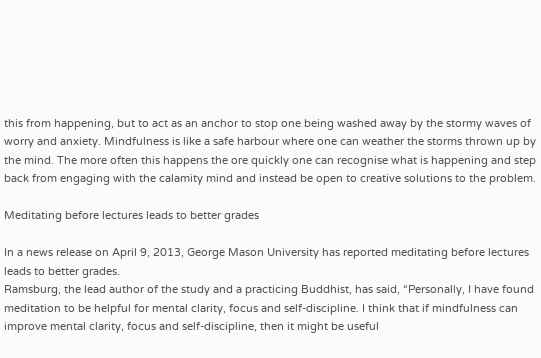this from happening, but to act as an anchor to stop one being washed away by the stormy waves of worry and anxiety. Mindfulness is like a safe harbour where one can weather the storms thrown up by the mind. The more often this happens the ore quickly one can recognise what is happening and step back from engaging with the calamity mind and instead be open to creative solutions to the problem.

Meditating before lectures leads to better grades

In a news release on April 9, 2013, George Mason University has reported meditating before lectures leads to better grades.
Ramsburg, the lead author of the study and a practicing Buddhist, has said, “Personally, I have found meditation to be helpful for mental clarity, focus and self-discipline. I think that if mindfulness can improve mental clarity, focus and self-discipline, then it might be useful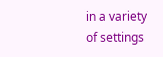in a variety of settings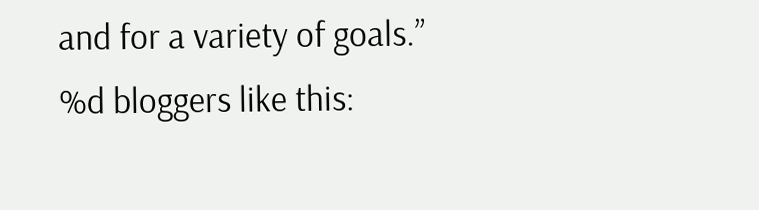and for a variety of goals.”
%d bloggers like this: